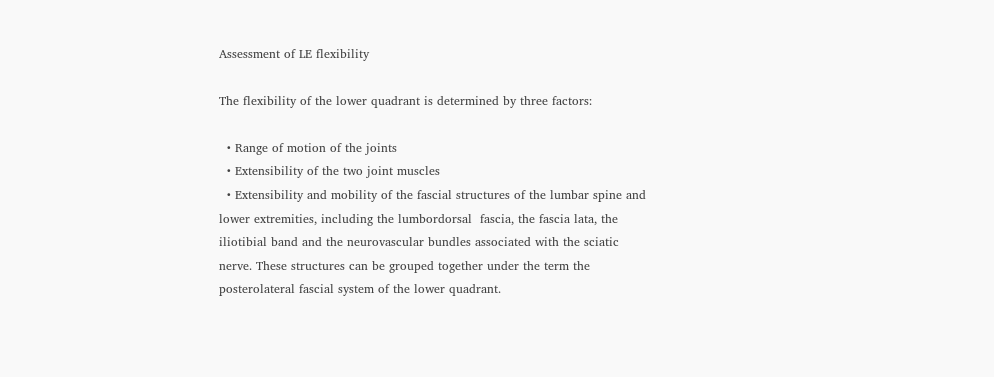Assessment of LE flexibility

The flexibility of the lower quadrant is determined by three factors:

  • Range of motion of the joints
  • Extensibility of the two joint muscles
  • Extensibility and mobility of the fascial structures of the lumbar spine and lower extremities, including the lumbordorsal  fascia, the fascia lata, the iliotibial band and the neurovascular bundles associated with the sciatic nerve. These structures can be grouped together under the term the posterolateral fascial system of the lower quadrant.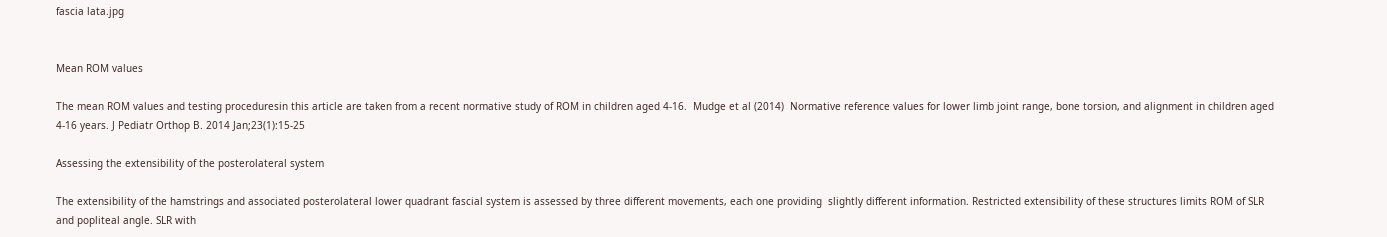fascia lata.jpg


Mean ROM values

The mean ROM values and testing proceduresin this article are taken from a recent normative study of ROM in children aged 4-16.  Mudge et al (2014)  Normative reference values for lower limb joint range, bone torsion, and alignment in children aged 4-16 years. J Pediatr Orthop B. 2014 Jan;23(1):15-25

Assessing the extensibility of the posterolateral system

The extensibility of the hamstrings and associated posterolateral lower quadrant fascial system is assessed by three different movements, each one providing  slightly different information. Restricted extensibility of these structures limits ROM of SLR and popliteal angle. SLR with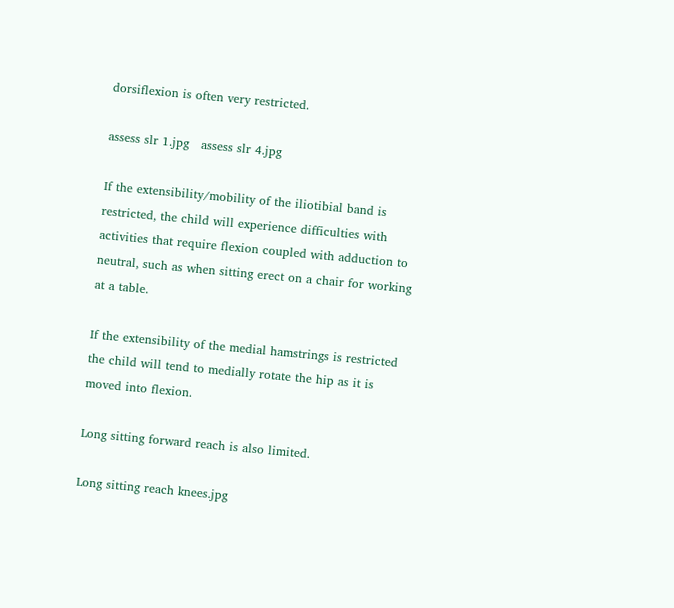dorsiflexion is often very restricted.

assess slr 1.jpg   assess slr 4.jpg

If the extensibility/mobility of the iliotibial band is restricted, the child will experience difficulties with activities that require flexion coupled with adduction to neutral, such as when sitting erect on a chair for working at a table.

If the extensibility of the medial hamstrings is restricted the child will tend to medially rotate the hip as it is moved into flexion.

Long sitting forward reach is also limited.

Long sitting reach knees.jpg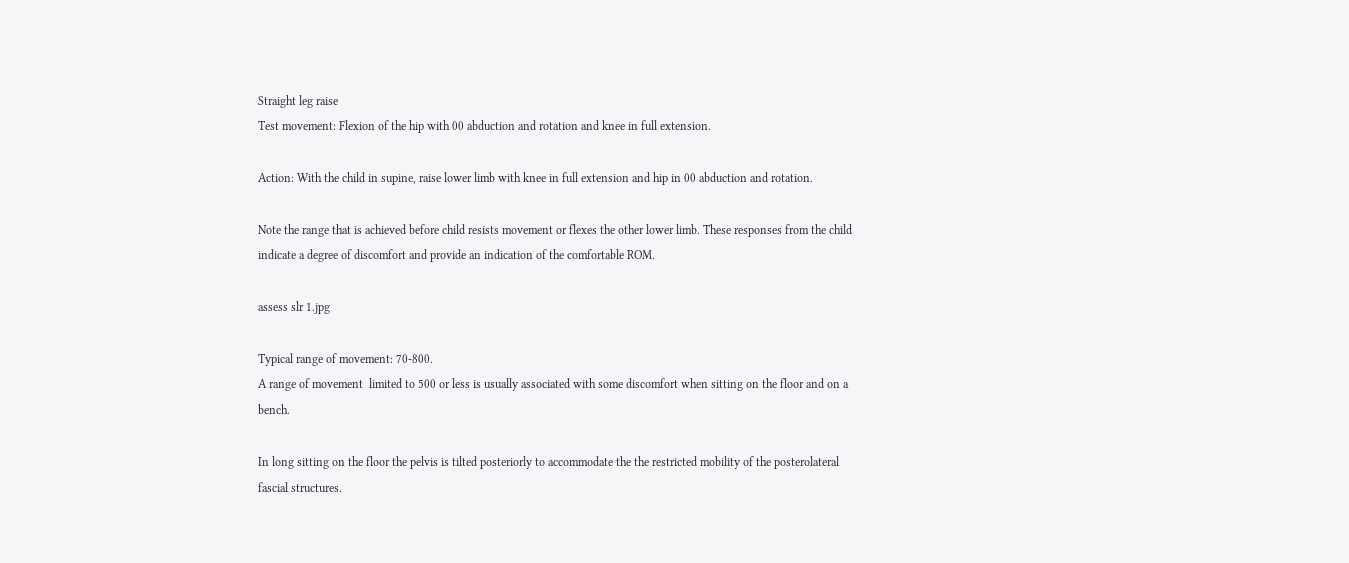Straight leg raise
Test movement: Flexion of the hip with 00 abduction and rotation and knee in full extension.

Action: With the child in supine, raise lower limb with knee in full extension and hip in 00 abduction and rotation.

Note the range that is achieved before child resists movement or flexes the other lower limb. These responses from the child indicate a degree of discomfort and provide an indication of the comfortable ROM.

assess slr 1.jpg

Typical range of movement: 70-800.
A range of movement  limited to 500 or less is usually associated with some discomfort when sitting on the floor and on a bench.

In long sitting on the floor the pelvis is tilted posteriorly to accommodate the the restricted mobility of the posterolateral fascial structures.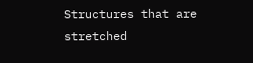Structures that are stretched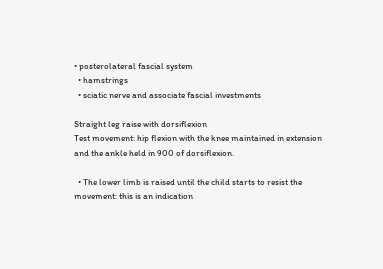• posterolateral fascial system
  • hamstrings
  • sciatic nerve and associate fascial investments

Straight leg raise with dorsiflexion
Test movement: hip flexion with the knee maintained in extension and the ankle held in 900 of dorsiflexion.

  • The lower limb is raised until the child starts to resist the movement: this is an indication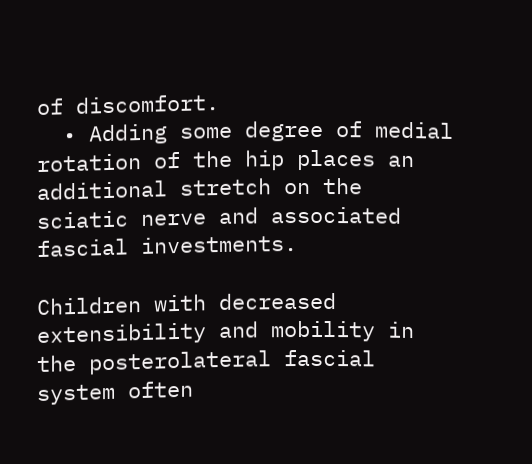of discomfort.
  • Adding some degree of medial rotation of the hip places an additional stretch on the sciatic nerve and associated fascial investments.

Children with decreased extensibility and mobility in the posterolateral fascial system often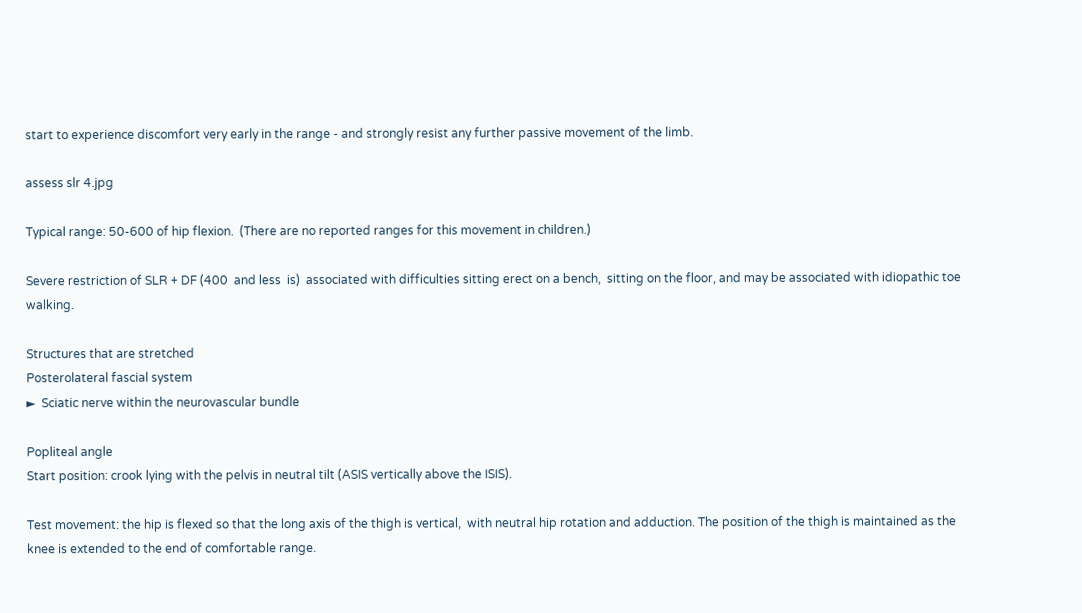start to experience discomfort very early in the range - and strongly resist any further passive movement of the limb.

assess slr 4.jpg

Typical range: 50-600 of hip flexion.  (There are no reported ranges for this movement in children.)

Severe restriction of SLR + DF (400  and less  is)  associated with difficulties sitting erect on a bench,  sitting on the floor, and may be associated with idiopathic toe walking.

Structures that are stretched
Posterolateral fascial system
►  Sciatic nerve within the neurovascular bundle

Popliteal angle
Start position: crook lying with the pelvis in neutral tilt (ASIS vertically above the ISIS).

Test movement: the hip is flexed so that the long axis of the thigh is vertical,  with neutral hip rotation and adduction. The position of the thigh is maintained as the knee is extended to the end of comfortable range.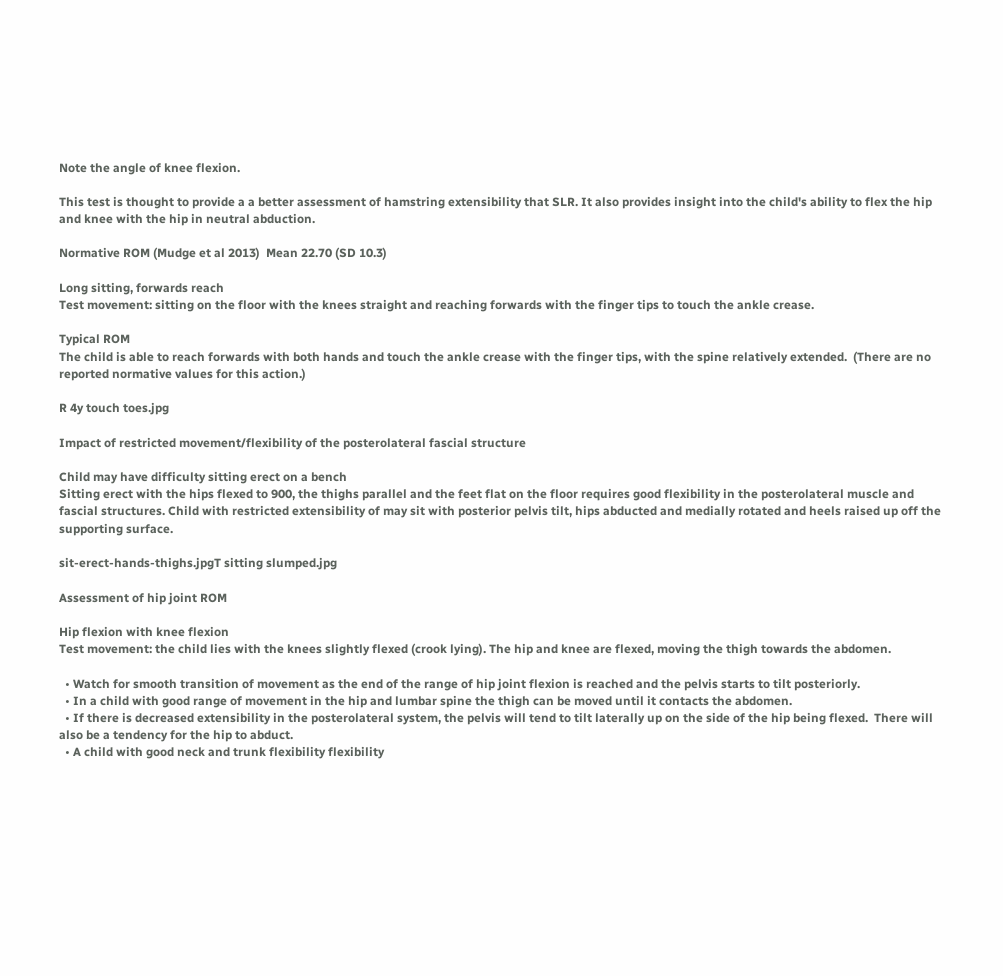Note the angle of knee flexion.

This test is thought to provide a a better assessment of hamstring extensibility that SLR. It also provides insight into the child's ability to flex the hip and knee with the hip in neutral abduction.

Normative ROM (Mudge et al 2013)  Mean 22.70 (SD 10.3)

Long sitting, forwards reach
Test movement: sitting on the floor with the knees straight and reaching forwards with the finger tips to touch the ankle crease.

Typical ROM
The child is able to reach forwards with both hands and touch the ankle crease with the finger tips, with the spine relatively extended.  (There are no reported normative values for this action.)

R 4y touch toes.jpg

Impact of restricted movement/flexibility of the posterolateral fascial structure

Child may have difficulty sitting erect on a bench
Sitting erect with the hips flexed to 900, the thighs parallel and the feet flat on the floor requires good flexibility in the posterolateral muscle and fascial structures. Child with restricted extensibility of may sit with posterior pelvis tilt, hips abducted and medially rotated and heels raised up off the supporting surface.

sit-erect-hands-thighs.jpgT sitting slumped.jpg

Assessment of hip joint ROM

Hip flexion with knee flexion
Test movement: the child lies with the knees slightly flexed (crook lying). The hip and knee are flexed, moving the thigh towards the abdomen.

  • Watch for smooth transition of movement as the end of the range of hip joint flexion is reached and the pelvis starts to tilt posteriorly.
  • In a child with good range of movement in the hip and lumbar spine the thigh can be moved until it contacts the abdomen.
  • If there is decreased extensibility in the posterolateral system, the pelvis will tend to tilt laterally up on the side of the hip being flexed.  There will also be a tendency for the hip to abduct.
  • A child with good neck and trunk flexibility flexibility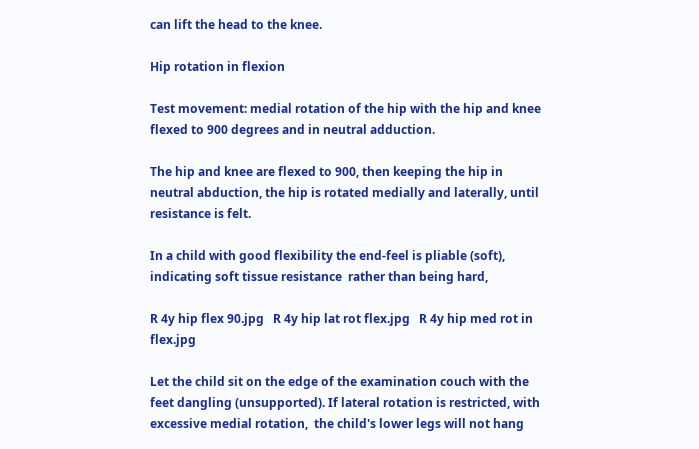can lift the head to the knee.

Hip rotation in flexion

Test movement: medial rotation of the hip with the hip and knee flexed to 900 degrees and in neutral adduction.

The hip and knee are flexed to 900, then keeping the hip in neutral abduction, the hip is rotated medially and laterally, until resistance is felt.

In a child with good flexibility the end-feel is pliable (soft), indicating soft tissue resistance  rather than being hard,

R 4y hip flex 90.jpg   R 4y hip lat rot flex.jpg   R 4y hip med rot in flex.jpg

Let the child sit on the edge of the examination couch with the feet dangling (unsupported). If lateral rotation is restricted, with excessive medial rotation,  the child's lower legs will not hang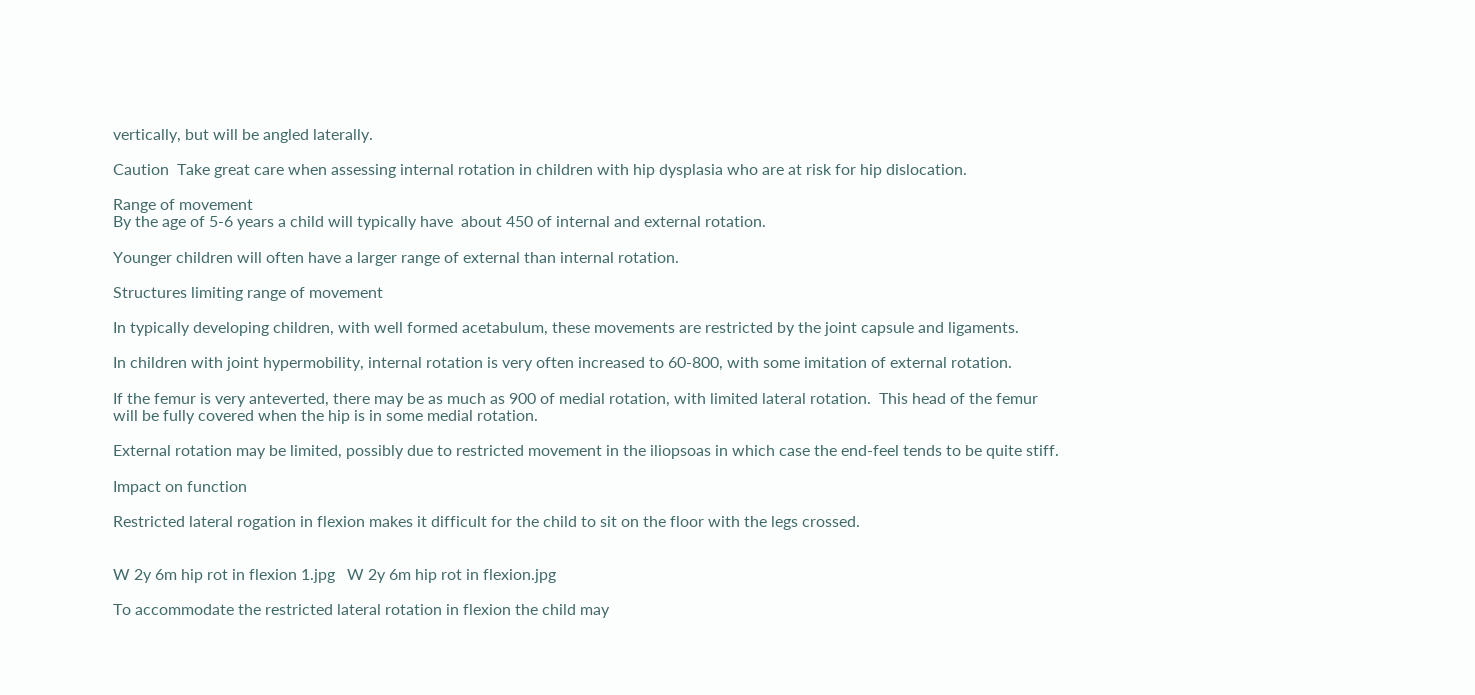vertically, but will be angled laterally.

Caution  Take great care when assessing internal rotation in children with hip dysplasia who are at risk for hip dislocation.

Range of movement
By the age of 5-6 years a child will typically have  about 450 of internal and external rotation.

Younger children will often have a larger range of external than internal rotation.

Structures limiting range of movement

In typically developing children, with well formed acetabulum, these movements are restricted by the joint capsule and ligaments.

In children with joint hypermobility, internal rotation is very often increased to 60-800, with some imitation of external rotation.

If the femur is very anteverted, there may be as much as 900 of medial rotation, with limited lateral rotation.  This head of the femur will be fully covered when the hip is in some medial rotation.

External rotation may be limited, possibly due to restricted movement in the iliopsoas in which case the end-feel tends to be quite stiff.

Impact on function

Restricted lateral rogation in flexion makes it difficult for the child to sit on the floor with the legs crossed.


W 2y 6m hip rot in flexion 1.jpg   W 2y 6m hip rot in flexion.jpg

To accommodate the restricted lateral rotation in flexion the child may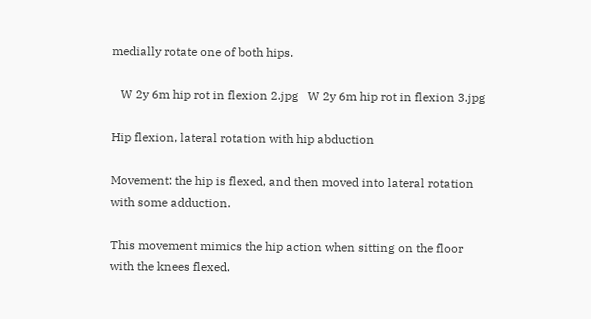medially rotate one of both hips.

   W 2y 6m hip rot in flexion 2.jpg   W 2y 6m hip rot in flexion 3.jpg

Hip flexion, lateral rotation with hip abduction

Movement: the hip is flexed, and then moved into lateral rotation with some adduction.

This movement mimics the hip action when sitting on the floor with the knees flexed.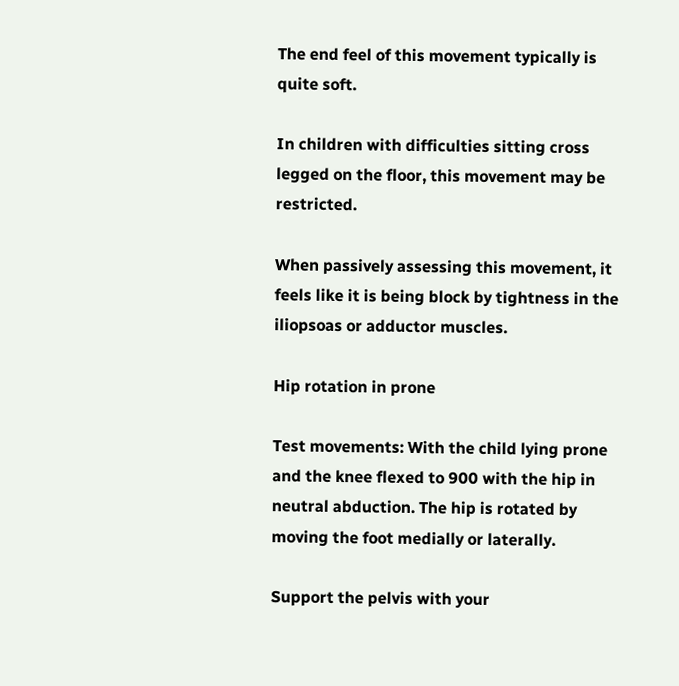The end feel of this movement typically is quite soft.

In children with difficulties sitting cross legged on the floor, this movement may be restricted.

When passively assessing this movement, it feels like it is being block by tightness in the iliopsoas or adductor muscles.

Hip rotation in prone

Test movements: With the child lying prone and the knee flexed to 900 with the hip in neutral abduction. The hip is rotated by moving the foot medially or laterally.

Support the pelvis with your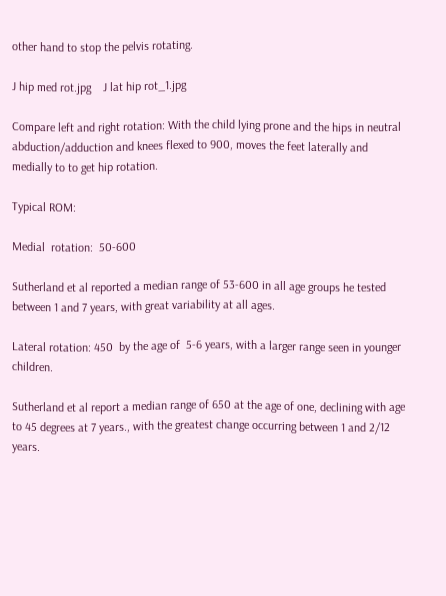other hand to stop the pelvis rotating.

J hip med rot.jpg    J lat hip rot_1.jpg

Compare left and right rotation: With the child lying prone and the hips in neutral abduction/adduction and knees flexed to 900, moves the feet laterally and medially to to get hip rotation.

Typical ROM:

Medial  rotation:  50-600

Sutherland et al reported a median range of 53-600 in all age groups he tested between 1 and 7 years, with great variability at all ages.

Lateral rotation: 450  by the age of  5-6 years, with a larger range seen in younger children.

Sutherland et al report a median range of 650 at the age of one, declining with age to 45 degrees at 7 years., with the greatest change occurring between 1 and 2/12 years.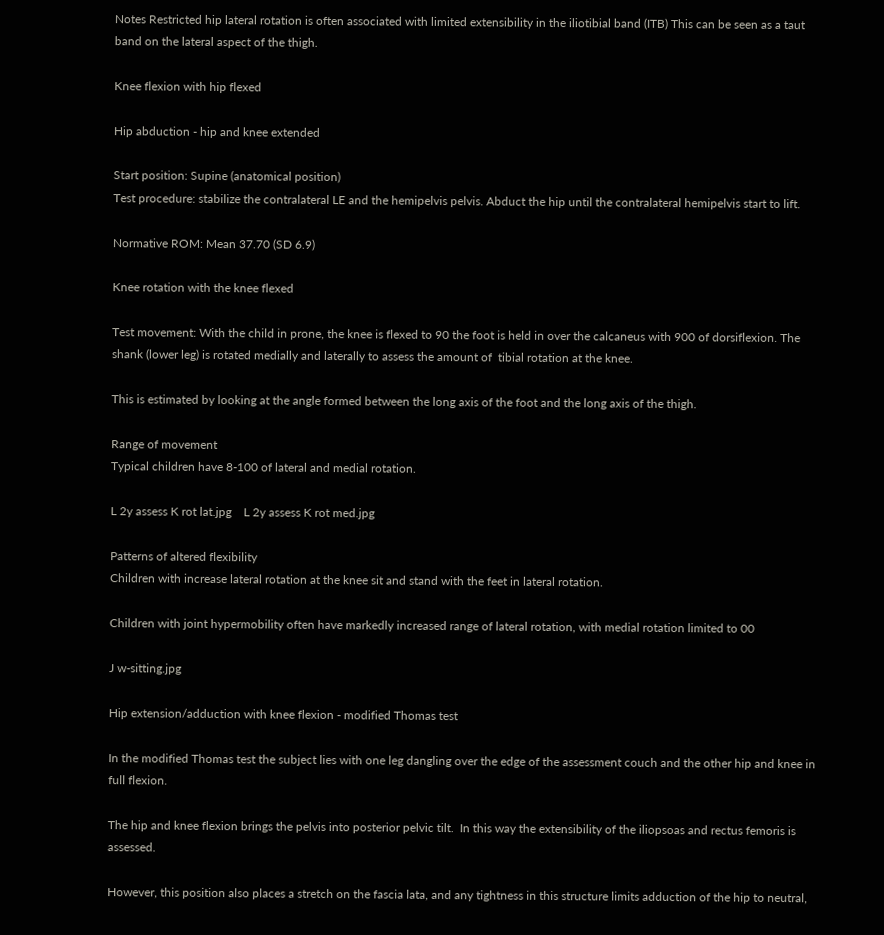Notes Restricted hip lateral rotation is often associated with limited extensibility in the iliotibial band (ITB) This can be seen as a taut band on the lateral aspect of the thigh.

Knee flexion with hip flexed

Hip abduction - hip and knee extended

Start position: Supine (anatomical position)
Test procedure: stabilize the contralateral LE and the hemipelvis pelvis. Abduct the hip until the contralateral hemipelvis start to lift.

Normative ROM: Mean 37.70 (SD 6.9)

Knee rotation with the knee flexed

Test movement: With the child in prone, the knee is flexed to 90 the foot is held in over the calcaneus with 900 of dorsiflexion. The shank (lower leg) is rotated medially and laterally to assess the amount of  tibial rotation at the knee.

This is estimated by looking at the angle formed between the long axis of the foot and the long axis of the thigh.

Range of movement
Typical children have 8-100 of lateral and medial rotation.

L 2y assess K rot lat.jpg    L 2y assess K rot med.jpg

Patterns of altered flexibility
Children with increase lateral rotation at the knee sit and stand with the feet in lateral rotation.

Children with joint hypermobility often have markedly increased range of lateral rotation, with medial rotation limited to 00

J w-sitting.jpg

Hip extension/adduction with knee flexion - modified Thomas test

In the modified Thomas test the subject lies with one leg dangling over the edge of the assessment couch and the other hip and knee in full flexion.

The hip and knee flexion brings the pelvis into posterior pelvic tilt.  In this way the extensibility of the iliopsoas and rectus femoris is assessed.

However, this position also places a stretch on the fascia lata, and any tightness in this structure limits adduction of the hip to neutral,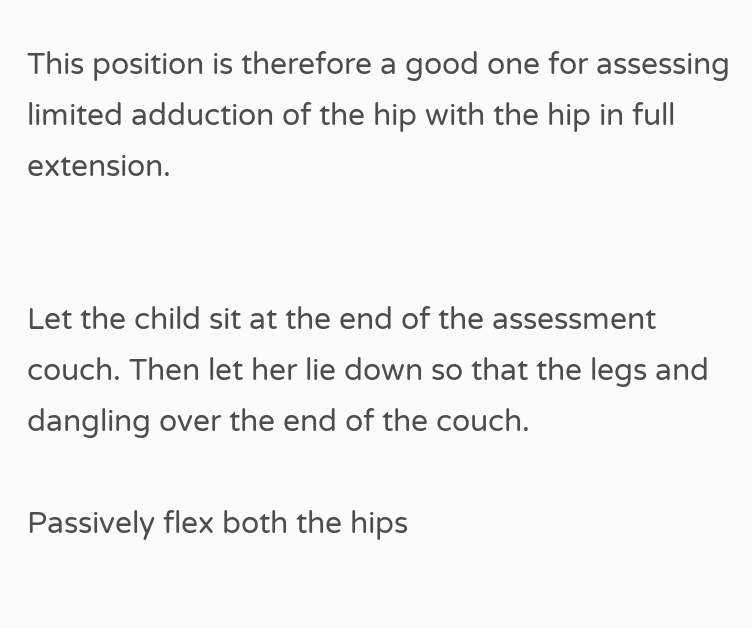This position is therefore a good one for assessing limited adduction of the hip with the hip in full extension.


Let the child sit at the end of the assessment couch. Then let her lie down so that the legs and dangling over the end of the couch.

Passively flex both the hips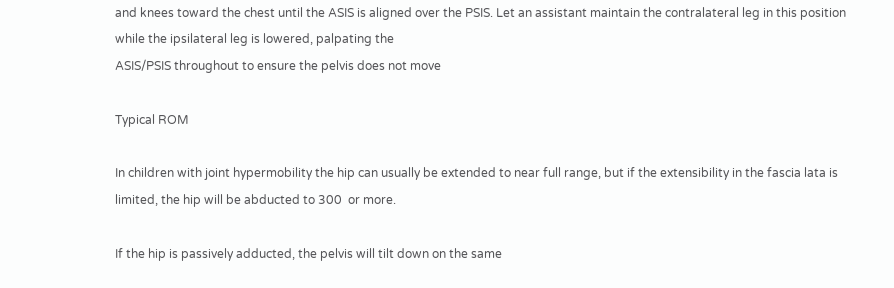and knees toward the chest until the ASIS is aligned over the PSIS. Let an assistant maintain the contralateral leg in this position while the ipsilateral leg is lowered, palpating the
ASIS/PSIS throughout to ensure the pelvis does not move

Typical ROM

In children with joint hypermobility the hip can usually be extended to near full range, but if the extensibility in the fascia lata is limited, the hip will be abducted to 300  or more.

If the hip is passively adducted, the pelvis will tilt down on the same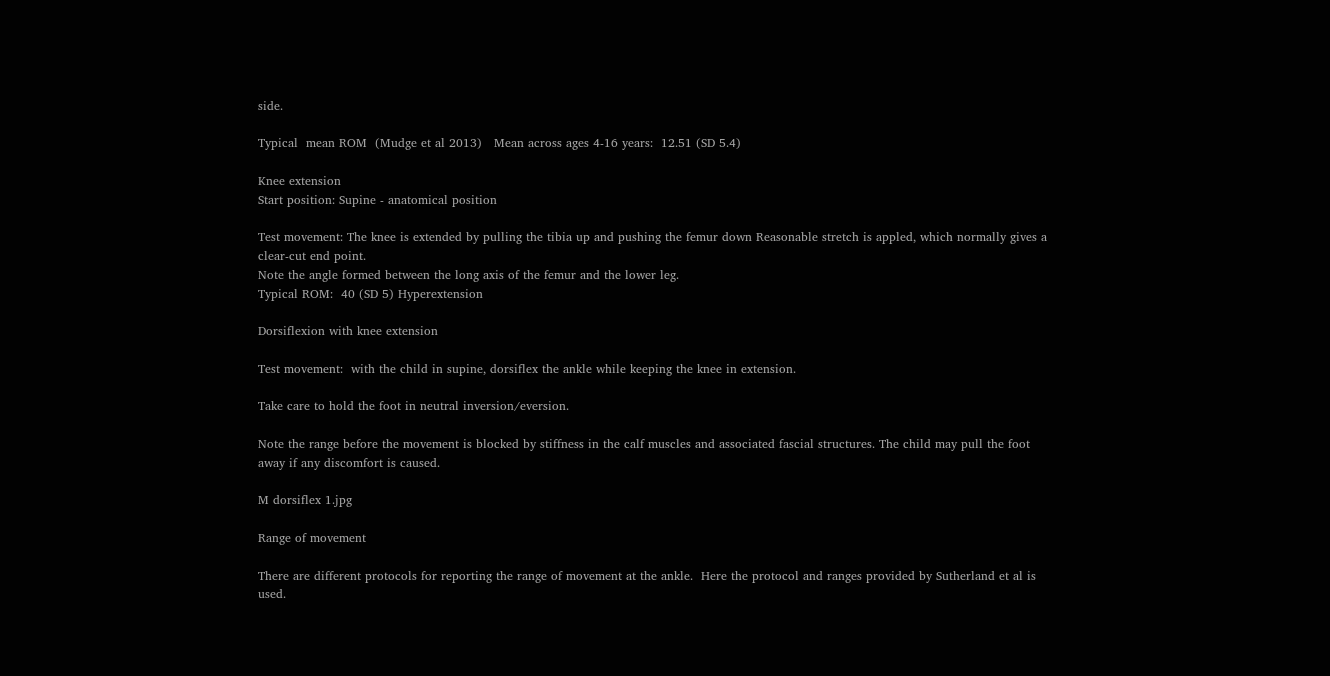side.

Typical  mean ROM  (Mudge et al 2013)   Mean across ages 4-16 years:  12.51 (SD 5.4)

Knee extension
Start position: Supine - anatomical position

Test movement: The knee is extended by pulling the tibia up and pushing the femur down Reasonable stretch is appled, which normally gives a clear-cut end point.
Note the angle formed between the long axis of the femur and the lower leg.
Typical ROM:  40 (SD 5) Hyperextension

Dorsiflexion with knee extension

Test movement:  with the child in supine, dorsiflex the ankle while keeping the knee in extension.

Take care to hold the foot in neutral inversion/eversion.

Note the range before the movement is blocked by stiffness in the calf muscles and associated fascial structures. The child may pull the foot away if any discomfort is caused.

M dorsiflex 1.jpg

Range of movement

There are different protocols for reporting the range of movement at the ankle.  Here the protocol and ranges provided by Sutherland et al is used.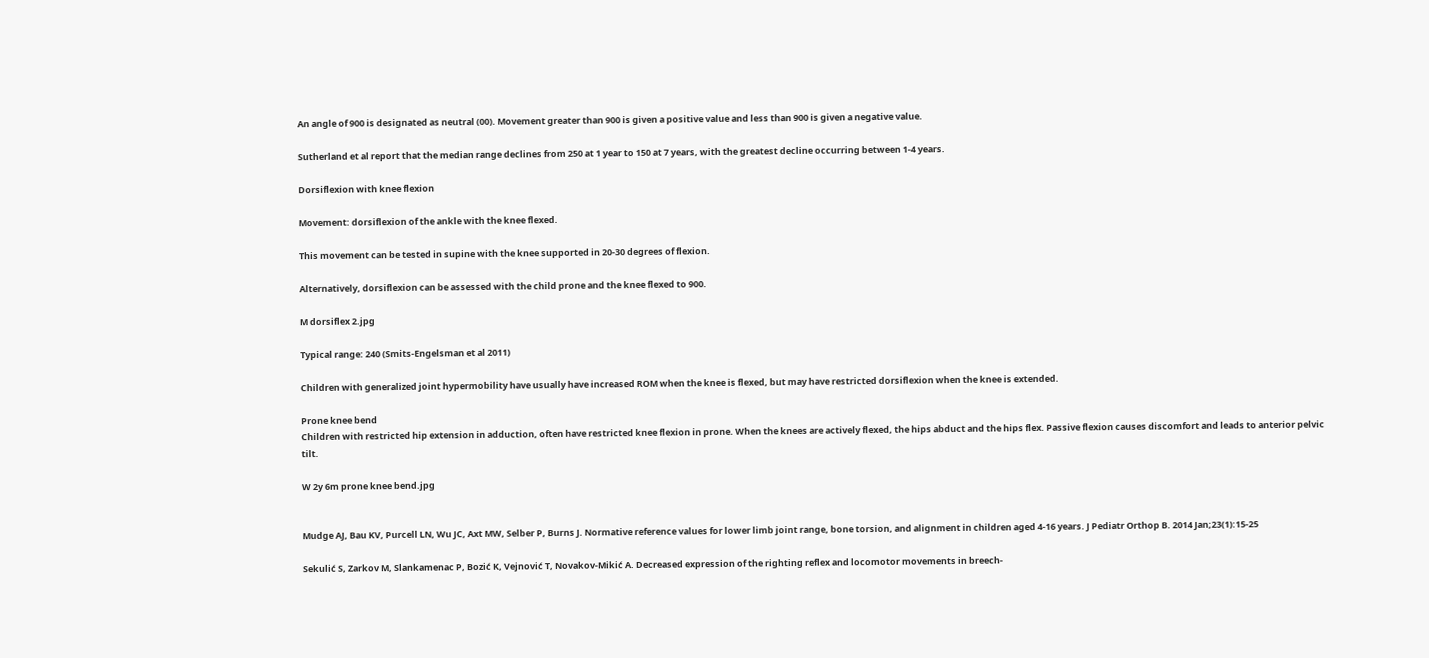An angle of 900 is designated as neutral (00). Movement greater than 900 is given a positive value and less than 900 is given a negative value.

Sutherland et al report that the median range declines from 250 at 1 year to 150 at 7 years, with the greatest decline occurring between 1-4 years.

Dorsiflexion with knee flexion

Movement: dorsiflexion of the ankle with the knee flexed.

This movement can be tested in supine with the knee supported in 20-30 degrees of flexion.

Alternatively, dorsiflexion can be assessed with the child prone and the knee flexed to 900.

M dorsiflex 2.jpg

Typical range: 240 (Smits-Engelsman et al 2011)

Children with generalized joint hypermobility have usually have increased ROM when the knee is flexed, but may have restricted dorsiflexion when the knee is extended.

Prone knee bend
Children with restricted hip extension in adduction, often have restricted knee flexion in prone. When the knees are actively flexed, the hips abduct and the hips flex. Passive flexion causes discomfort and leads to anterior pelvic tilt.

W 2y 6m prone knee bend.jpg


Mudge AJ, Bau KV, Purcell LN, Wu JC, Axt MW, Selber P, Burns J. Normative reference values for lower limb joint range, bone torsion, and alignment in children aged 4-16 years. J Pediatr Orthop B. 2014 Jan;23(1):15-25

Sekulić S, Zarkov M, Slankamenac P, Bozić K, Vejnović T, Novakov-Mikić A. Decreased expression of the righting reflex and locomotor movements in breech-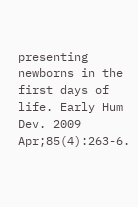presenting newborns in the first days of life. Early Hum Dev. 2009 Apr;85(4):263-6.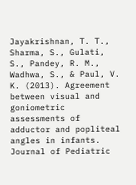Jayakrishnan, T. T., Sharma, S., Gulati, S., Pandey, R. M., Wadhwa, S., & Paul, V. K. (2013). Agreement between visual and goniometric assessments of adductor and popliteal angles in infants. Journal of Pediatric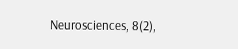Neurosciences, 8(2),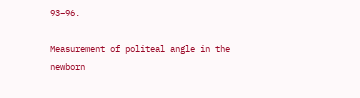93–96.

Measurement of politeal angle in the newborn